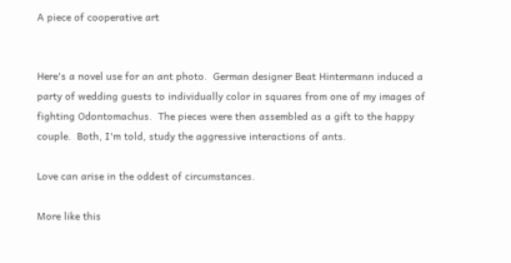A piece of cooperative art


Here's a novel use for an ant photo.  German designer Beat Hintermann induced a party of wedding guests to individually color in squares from one of my images of fighting Odontomachus.  The pieces were then assembled as a gift to the happy couple.  Both, I'm told, study the aggressive interactions of ants.

Love can arise in the oddest of circumstances.

More like this